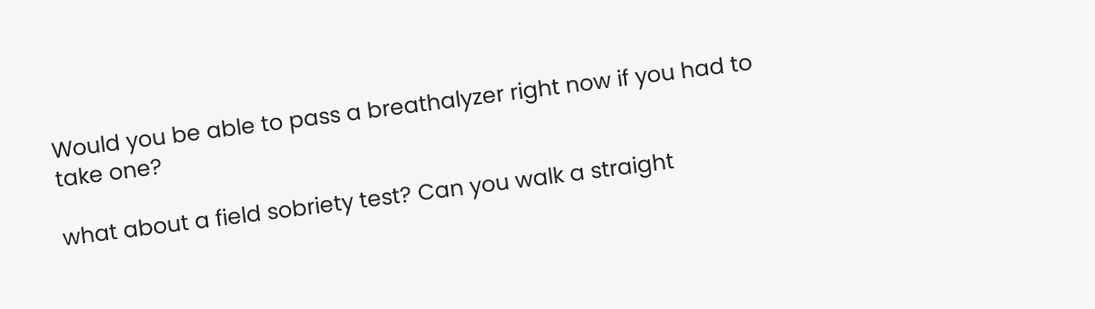Would you be able to pass a breathalyzer right now if you had to take one?

what about a field sobriety test? Can you walk a straight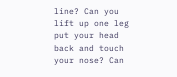line? Can you lift up one leg put your head back and touch your nose? Can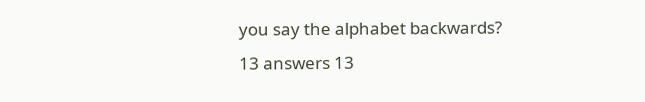you say the alphabet backwards?
13 answers 13